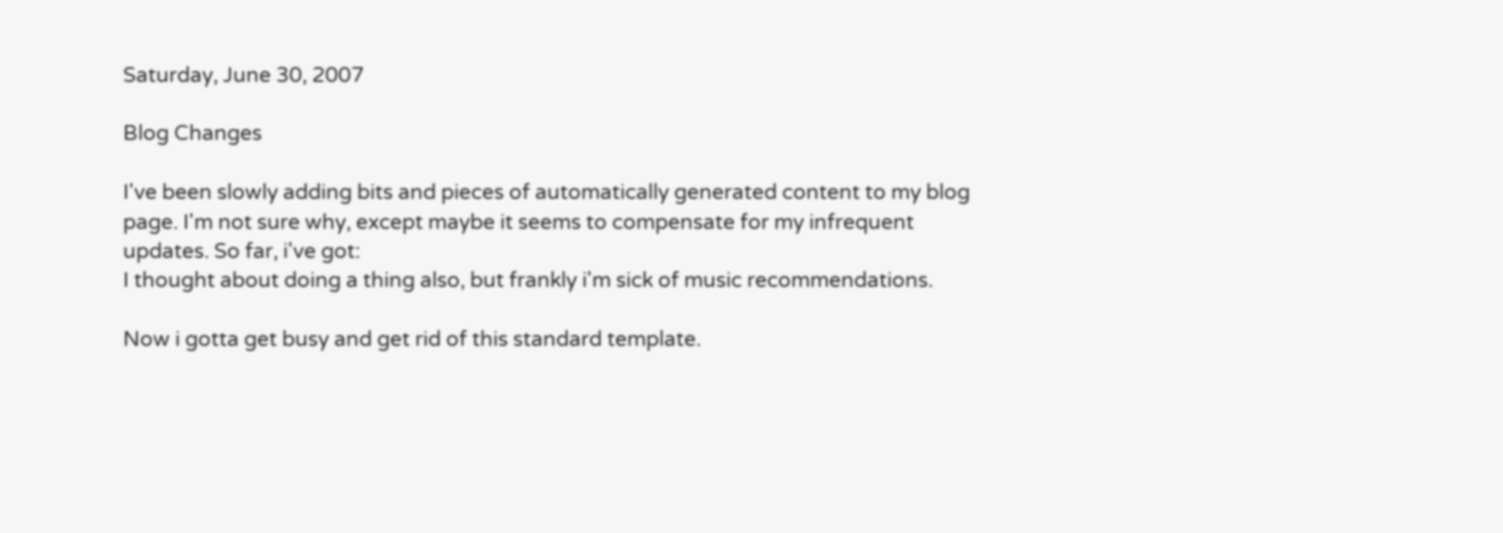Saturday, June 30, 2007

Blog Changes

I've been slowly adding bits and pieces of automatically generated content to my blog page. I'm not sure why, except maybe it seems to compensate for my infrequent updates. So far, i've got:
I thought about doing a thing also, but frankly i'm sick of music recommendations.

Now i gotta get busy and get rid of this standard template.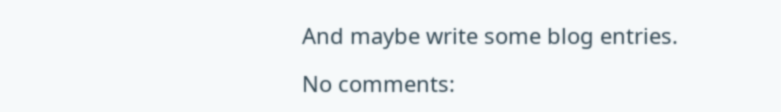And maybe write some blog entries.

No comments: